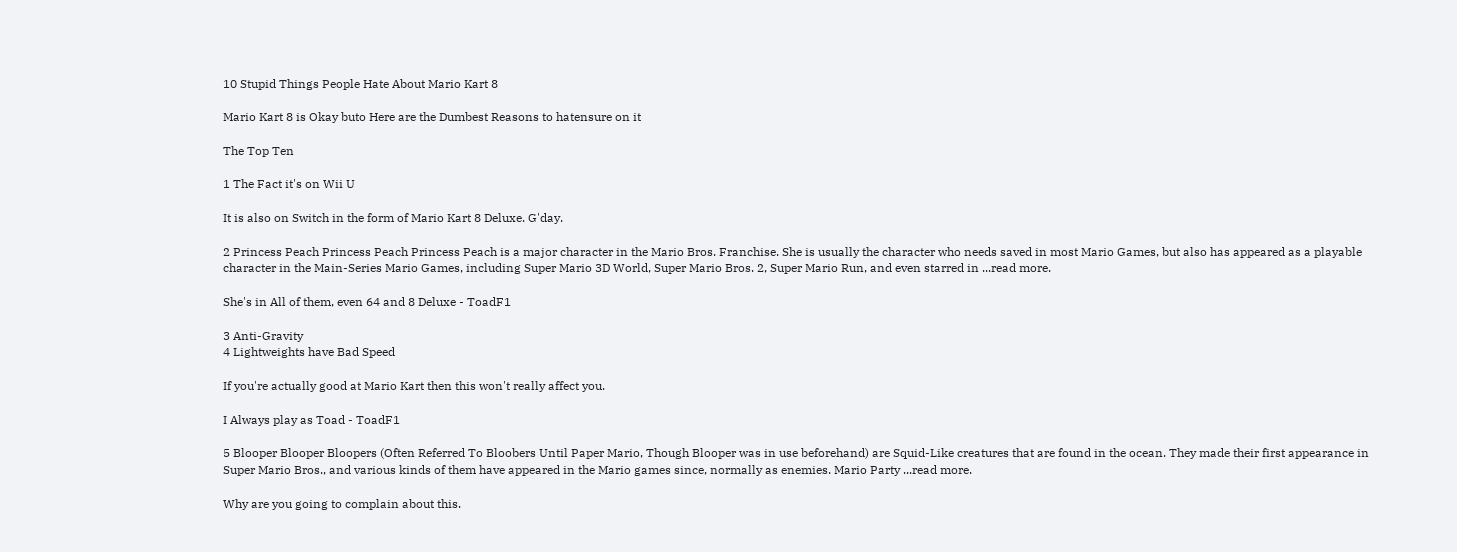10 Stupid Things People Hate About Mario Kart 8

Mario Kart 8 is Okay buto Here are the Dumbest Reasons to hatensure on it

The Top Ten

1 The Fact it's on Wii U

It is also on Switch in the form of Mario Kart 8 Deluxe. G'day.

2 Princess Peach Princess Peach Princess Peach is a major character in the Mario Bros. Franchise. She is usually the character who needs saved in most Mario Games, but also has appeared as a playable character in the Main-Series Mario Games, including Super Mario 3D World, Super Mario Bros. 2, Super Mario Run, and even starred in ...read more.

She's in All of them, even 64 and 8 Deluxe - ToadF1

3 Anti-Gravity
4 Lightweights have Bad Speed

If you're actually good at Mario Kart then this won't really affect you.

I Always play as Toad - ToadF1

5 Blooper Blooper Bloopers (Often Referred To Bloobers Until Paper Mario, Though Blooper was in use beforehand) are Squid-Like creatures that are found in the ocean. They made their first appearance in Super Mario Bros., and various kinds of them have appeared in the Mario games since, normally as enemies. Mario Party ...read more.

Why are you going to complain about this.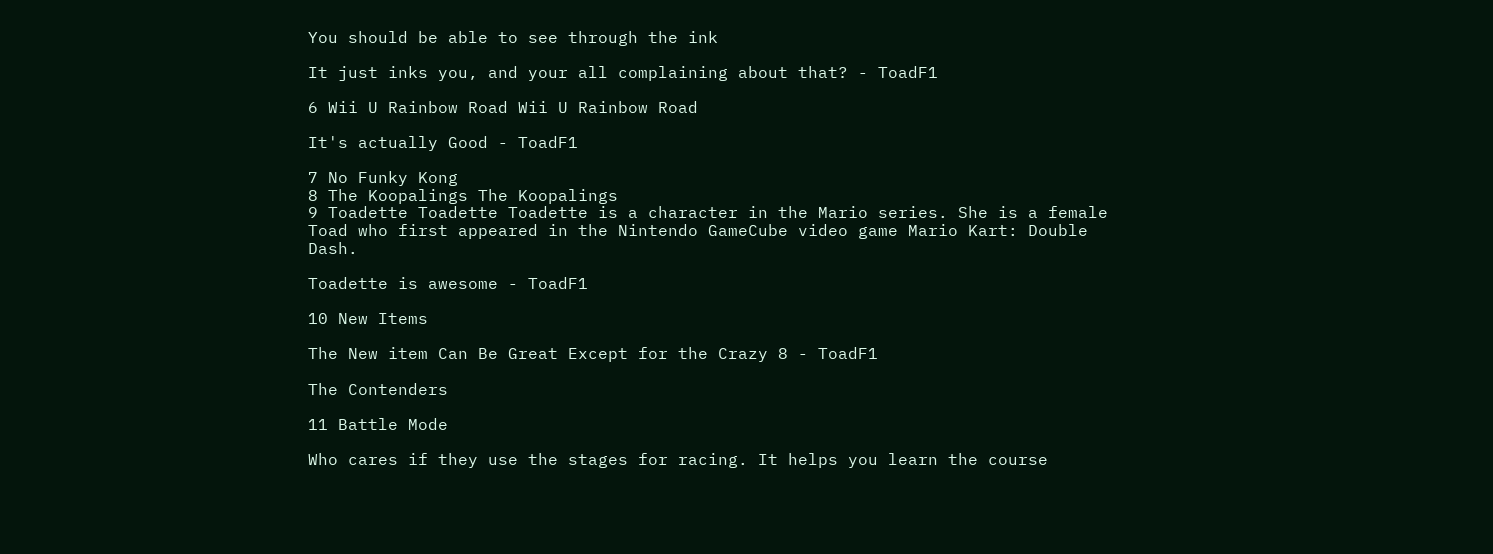You should be able to see through the ink

It just inks you, and your all complaining about that? - ToadF1

6 Wii U Rainbow Road Wii U Rainbow Road

It's actually Good - ToadF1

7 No Funky Kong
8 The Koopalings The Koopalings
9 Toadette Toadette Toadette is a character in the Mario series. She is a female Toad who first appeared in the Nintendo GameCube video game Mario Kart: Double Dash.

Toadette is awesome - ToadF1

10 New Items

The New item Can Be Great Except for the Crazy 8 - ToadF1

The Contenders

11 Battle Mode

Who cares if they use the stages for racing. It helps you learn the course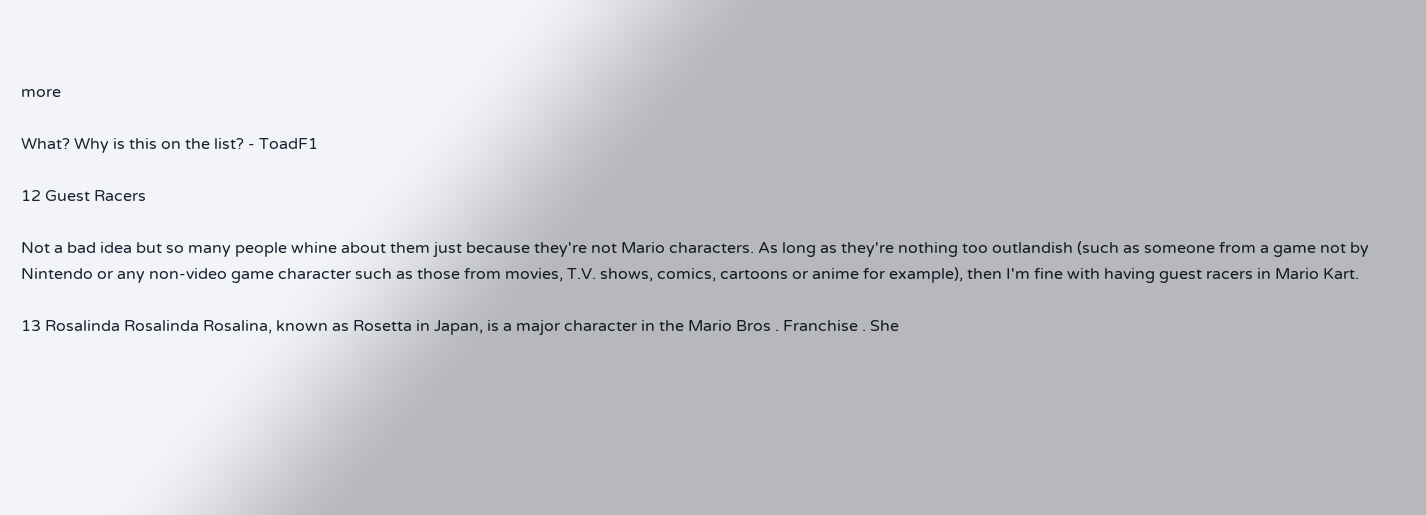more

What? Why is this on the list? - ToadF1

12 Guest Racers

Not a bad idea but so many people whine about them just because they're not Mario characters. As long as they're nothing too outlandish (such as someone from a game not by Nintendo or any non-video game character such as those from movies, T.V. shows, comics, cartoons or anime for example), then I'm fine with having guest racers in Mario Kart.

13 Rosalinda Rosalinda Rosalina, known as Rosetta in Japan, is a major character in the Mario Bros . Franchise . She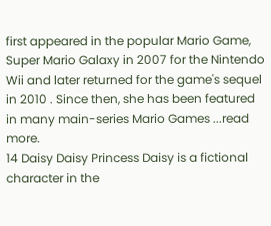first appeared in the popular Mario Game, Super Mario Galaxy in 2007 for the Nintendo Wii and later returned for the game's sequel in 2010 . Since then, she has been featured in many main-series Mario Games ...read more.
14 Daisy Daisy Princess Daisy is a fictional character in the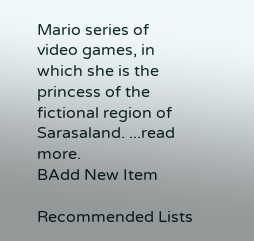Mario series of video games, in which she is the princess of the fictional region of Sarasaland. ...read more.
BAdd New Item

Recommended Lists